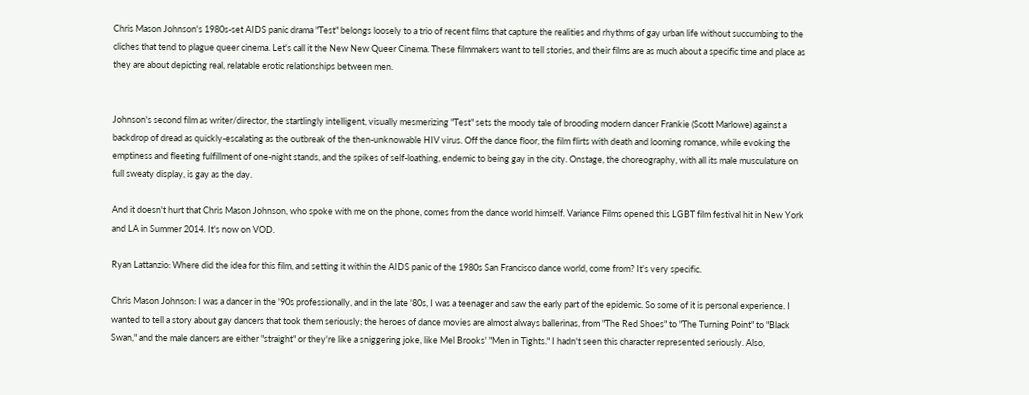Chris Mason Johnson's 1980s-set AIDS panic drama "Test" belongs loosely to a trio of recent films that capture the realities and rhythms of gay urban life without succumbing to the cliches that tend to plague queer cinema. Let's call it the New New Queer Cinema. These filmmakers want to tell stories, and their films are as much about a specific time and place as they are about depicting real, relatable erotic relationships between men.


Johnson's second film as writer/director, the startlingly intelligent, visually mesmerizing "Test" sets the moody tale of brooding modern dancer Frankie (Scott Marlowe) against a backdrop of dread as quickly-escalating as the outbreak of the then-unknowable HIV virus. Off the dance floor, the film flirts with death and looming romance, while evoking the emptiness and fleeting fulfillment of one-night stands, and the spikes of self-loathing, endemic to being gay in the city. Onstage, the choreography, with all its male musculature on full sweaty display, is gay as the day.

And it doesn't hurt that Chris Mason Johnson, who spoke with me on the phone, comes from the dance world himself. Variance Films opened this LGBT film festival hit in New York and LA in Summer 2014. It's now on VOD.

Ryan Lattanzio: Where did the idea for this film, and setting it within the AIDS panic of the 1980s San Francisco dance world, come from? It's very specific.

Chris Mason Johnson: I was a dancer in the '90s professionally, and in the late '80s, I was a teenager and saw the early part of the epidemic. So some of it is personal experience. I wanted to tell a story about gay dancers that took them seriously; the heroes of dance movies are almost always ballerinas, from "The Red Shoes" to "The Turning Point" to "Black Swan," and the male dancers are either "straight" or they're like a sniggering joke, like Mel Brooks' "Men in Tights." I hadn't seen this character represented seriously. Also,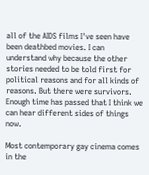all of the AIDS films I've seen have been deathbed movies. I can understand why because the other stories needed to be told first for political reasons and for all kinds of reasons. But there were survivors. Enough time has passed that I think we can hear different sides of things now.

Most contemporary gay cinema comes in the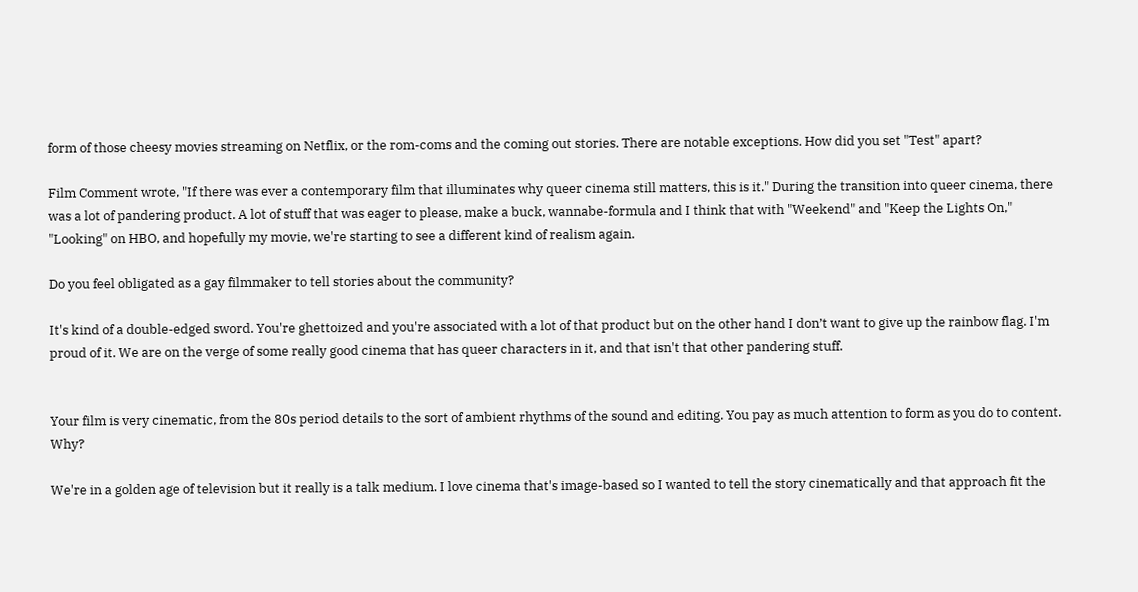form of those cheesy movies streaming on Netflix, or the rom-coms and the coming out stories. There are notable exceptions. How did you set "Test" apart?

Film Comment wrote, "If there was ever a contemporary film that illuminates why queer cinema still matters, this is it." During the transition into queer cinema, there was a lot of pandering product. A lot of stuff that was eager to please, make a buck, wannabe-formula and I think that with "Weekend" and "Keep the Lights On," "Looking" on HBO, and hopefully my movie, we're starting to see a different kind of realism again.

Do you feel obligated as a gay filmmaker to tell stories about the community?

It's kind of a double-edged sword. You're ghettoized and you're associated with a lot of that product but on the other hand I don’t want to give up the rainbow flag. I'm proud of it. We are on the verge of some really good cinema that has queer characters in it, and that isn't that other pandering stuff.


Your film is very cinematic, from the 80s period details to the sort of ambient rhythms of the sound and editing. You pay as much attention to form as you do to content. Why?

We're in a golden age of television but it really is a talk medium. I love cinema that's image-based so I wanted to tell the story cinematically and that approach fit the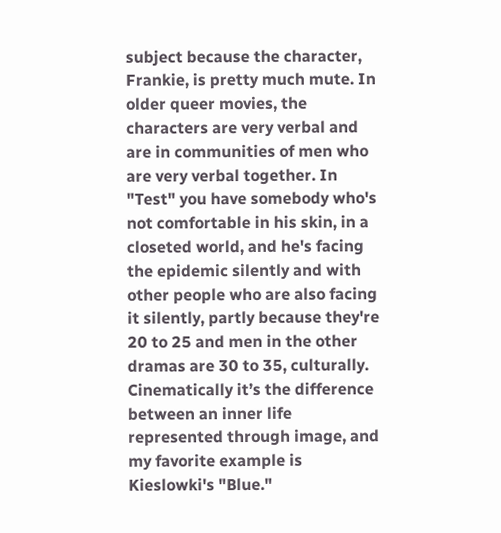subject because the character, Frankie, is pretty much mute. In older queer movies, the characters are very verbal and are in communities of men who are very verbal together. In "Test" you have somebody who's not comfortable in his skin, in a closeted world, and he's facing the epidemic silently and with other people who are also facing it silently, partly because they're 20 to 25 and men in the other dramas are 30 to 35, culturally. Cinematically it’s the difference between an inner life represented through image, and my favorite example is Kieslowki's "Blue."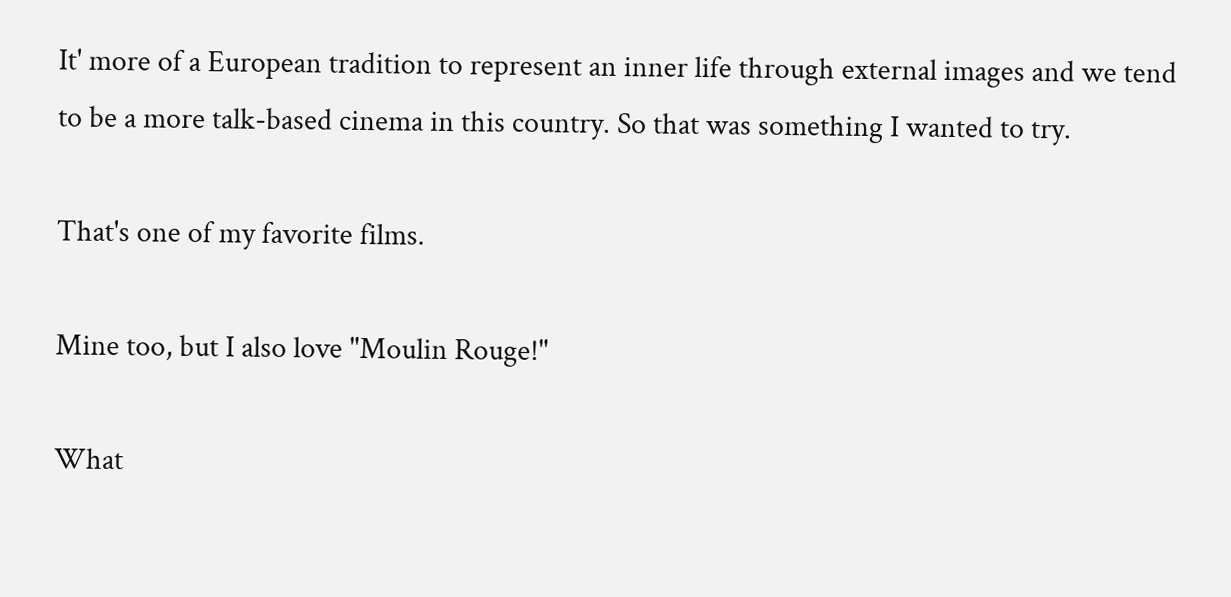It' more of a European tradition to represent an inner life through external images and we tend to be a more talk-based cinema in this country. So that was something I wanted to try.

That's one of my favorite films.

Mine too, but I also love "Moulin Rouge!"

What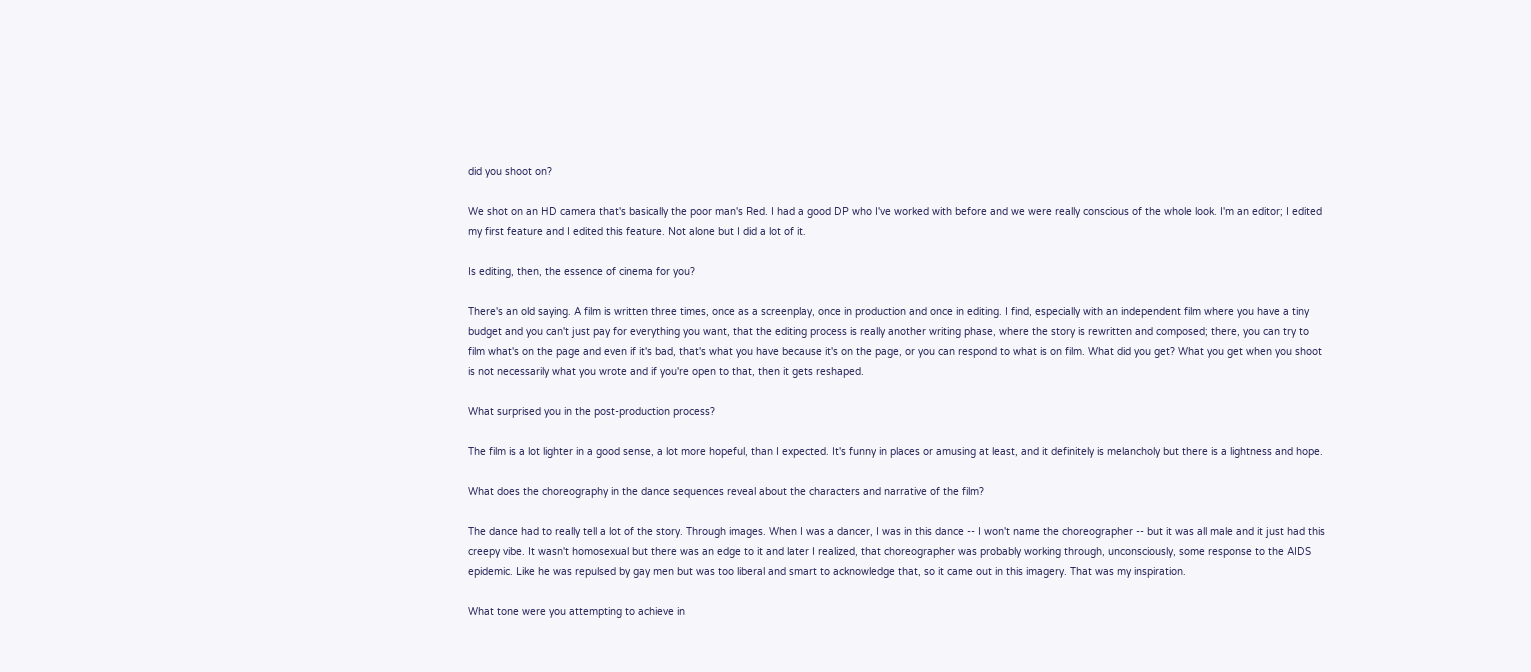did you shoot on?

We shot on an HD camera that's basically the poor man's Red. I had a good DP who I've worked with before and we were really conscious of the whole look. I'm an editor; I edited my first feature and I edited this feature. Not alone but I did a lot of it.

Is editing, then, the essence of cinema for you?

There's an old saying. A film is written three times, once as a screenplay, once in production and once in editing. I find, especially with an independent film where you have a tiny budget and you can't just pay for everything you want, that the editing process is really another writing phase, where the story is rewritten and composed; there, you can try to film what's on the page and even if it's bad, that's what you have because it's on the page, or you can respond to what is on film. What did you get? What you get when you shoot is not necessarily what you wrote and if you're open to that, then it gets reshaped.

What surprised you in the post-production process?

The film is a lot lighter in a good sense, a lot more hopeful, than I expected. It's funny in places or amusing at least, and it definitely is melancholy but there is a lightness and hope.

What does the choreography in the dance sequences reveal about the characters and narrative of the film?

The dance had to really tell a lot of the story. Through images. When I was a dancer, I was in this dance -- I won't name the choreographer -- but it was all male and it just had this creepy vibe. It wasn't homosexual but there was an edge to it and later I realized, that choreographer was probably working through, unconsciously, some response to the AIDS epidemic. Like he was repulsed by gay men but was too liberal and smart to acknowledge that, so it came out in this imagery. That was my inspiration.

What tone were you attempting to achieve in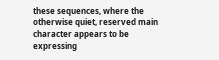these sequences, where the otherwise quiet, reserved main character appears to be expressing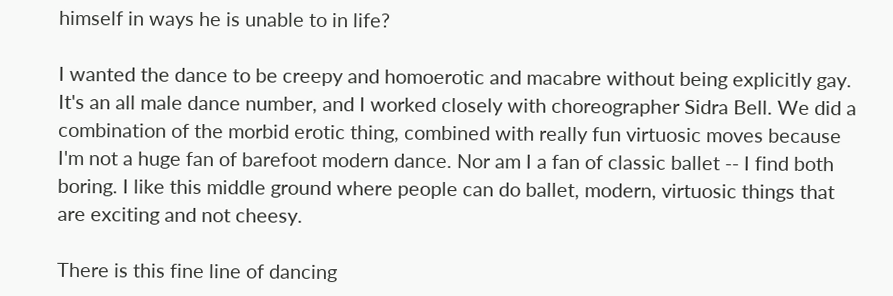himself in ways he is unable to in life?

I wanted the dance to be creepy and homoerotic and macabre without being explicitly gay. It's an all male dance number, and I worked closely with choreographer Sidra Bell. We did a combination of the morbid erotic thing, combined with really fun virtuosic moves because I'm not a huge fan of barefoot modern dance. Nor am I a fan of classic ballet -- I find both boring. I like this middle ground where people can do ballet, modern, virtuosic things that are exciting and not cheesy.

There is this fine line of dancing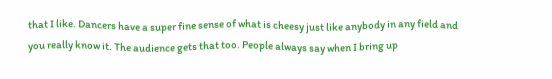that I like. Dancers have a super fine sense of what is cheesy just like anybody in any field and you really know it. The audience gets that too. People always say when I bring up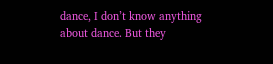dance, I don’t know anything about dance. But they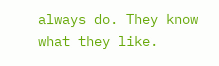always do. They know what they like.